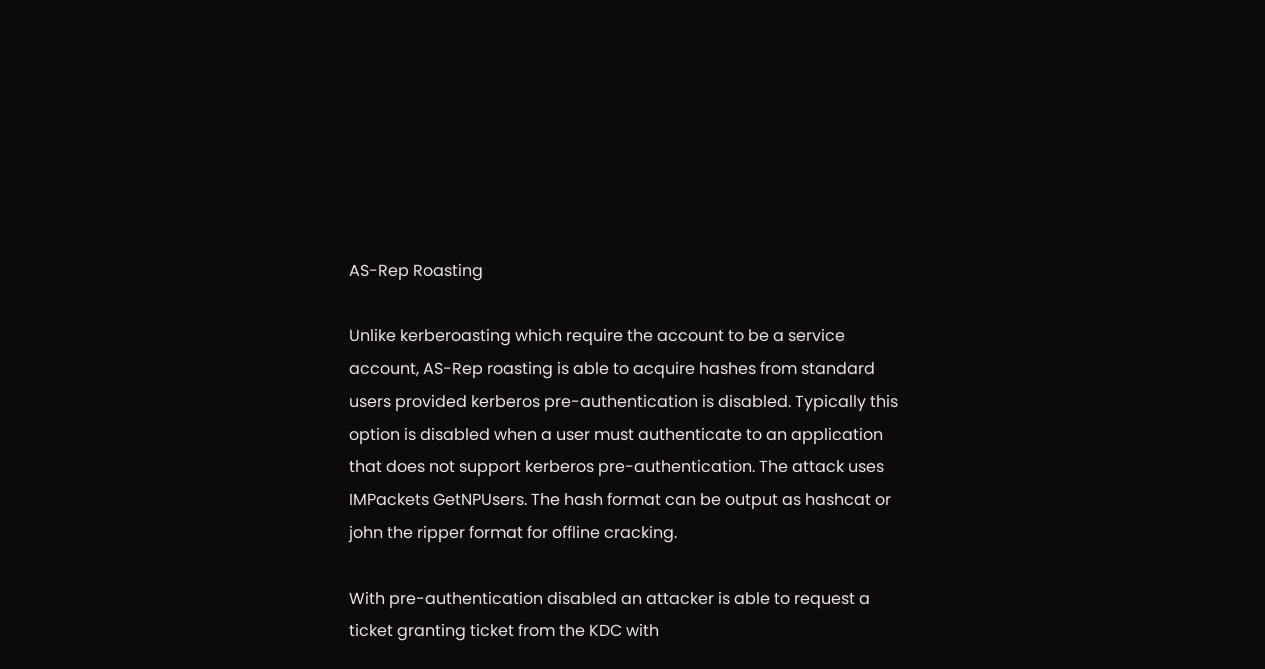AS-Rep Roasting

Unlike kerberoasting which require the account to be a service account, AS-Rep roasting is able to acquire hashes from standard users provided kerberos pre-authentication is disabled. Typically this option is disabled when a user must authenticate to an application that does not support kerberos pre-authentication. The attack uses IMPackets GetNPUsers. The hash format can be output as hashcat or john the ripper format for offline cracking.

With pre-authentication disabled an attacker is able to request a ticket granting ticket from the KDC with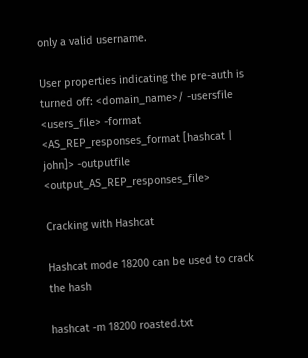only a valid username.

User properties indicating the pre-auth is turned off: <domain_name>/ -usersfile <users_file> -format <AS_REP_responses_format [hashcat | john]> -outputfile <output_AS_REP_responses_file>

Cracking with Hashcat

Hashcat mode 18200 can be used to crack the hash

hashcat -m 18200 roasted.txt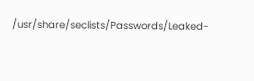/usr/share/seclists/Passwords/Leaked-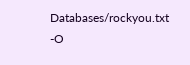Databases/rockyou.txt -O